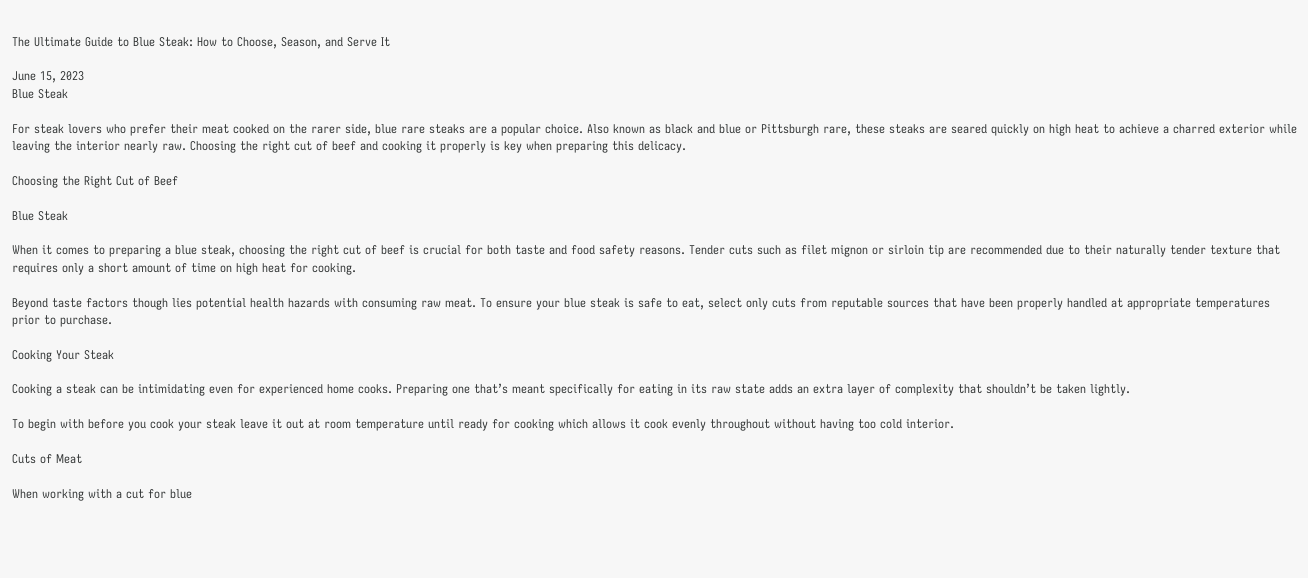The Ultimate Guide to Blue Steak: How to Choose, Season, and Serve It

June 15, 2023
Blue Steak

For steak lovers who prefer their meat cooked on the rarer side, blue rare steaks are a popular choice. Also known as black and blue or Pittsburgh rare, these steaks are seared quickly on high heat to achieve a charred exterior while leaving the interior nearly raw. Choosing the right cut of beef and cooking it properly is key when preparing this delicacy.

Choosing the Right Cut of Beef

Blue Steak

When it comes to preparing a blue steak, choosing the right cut of beef is crucial for both taste and food safety reasons. Tender cuts such as filet mignon or sirloin tip are recommended due to their naturally tender texture that requires only a short amount of time on high heat for cooking.

Beyond taste factors though lies potential health hazards with consuming raw meat. To ensure your blue steak is safe to eat, select only cuts from reputable sources that have been properly handled at appropriate temperatures prior to purchase.

Cooking Your Steak

Cooking a steak can be intimidating even for experienced home cooks. Preparing one that’s meant specifically for eating in its raw state adds an extra layer of complexity that shouldn’t be taken lightly.

To begin with before you cook your steak leave it out at room temperature until ready for cooking which allows it cook evenly throughout without having too cold interior.

Cuts of Meat

When working with a cut for blue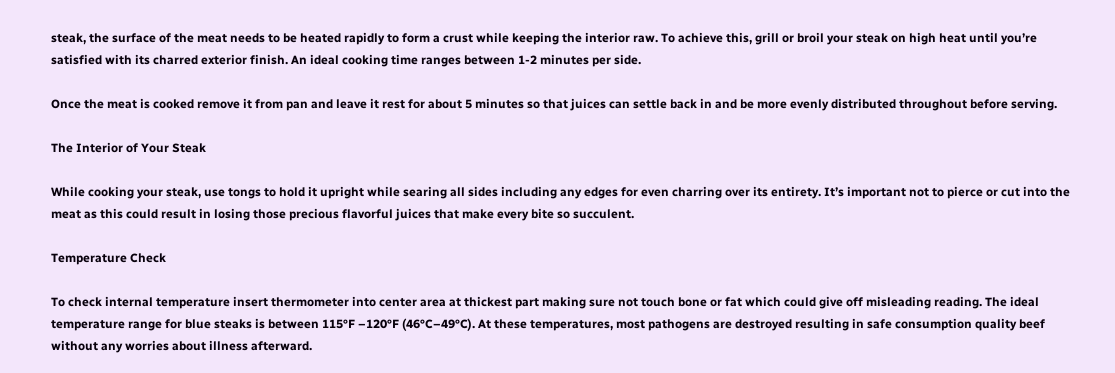steak, the surface of the meat needs to be heated rapidly to form a crust while keeping the interior raw. To achieve this, grill or broil your steak on high heat until you’re satisfied with its charred exterior finish. An ideal cooking time ranges between 1-2 minutes per side.

Once the meat is cooked remove it from pan and leave it rest for about 5 minutes so that juices can settle back in and be more evenly distributed throughout before serving.

The Interior of Your Steak

While cooking your steak, use tongs to hold it upright while searing all sides including any edges for even charring over its entirety. It’s important not to pierce or cut into the meat as this could result in losing those precious flavorful juices that make every bite so succulent.

Temperature Check

To check internal temperature insert thermometer into center area at thickest part making sure not touch bone or fat which could give off misleading reading. The ideal temperature range for blue steaks is between 115°F –120°F (46°C–49°C). At these temperatures, most pathogens are destroyed resulting in safe consumption quality beef without any worries about illness afterward.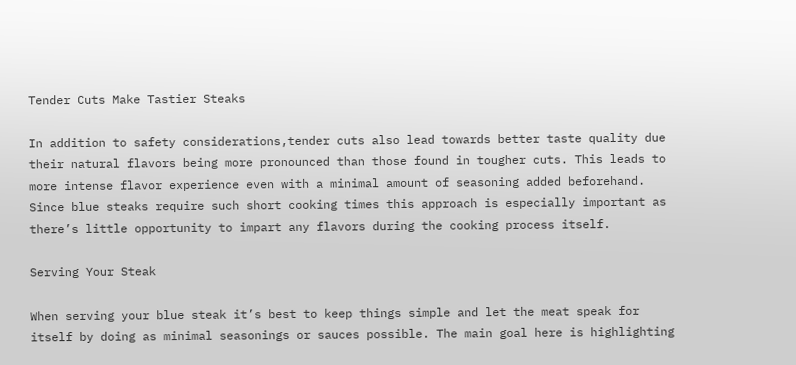Tender Cuts Make Tastier Steaks

In addition to safety considerations,tender cuts also lead towards better taste quality due their natural flavors being more pronounced than those found in tougher cuts. This leads to more intense flavor experience even with a minimal amount of seasoning added beforehand. Since blue steaks require such short cooking times this approach is especially important as there’s little opportunity to impart any flavors during the cooking process itself.

Serving Your Steak

When serving your blue steak it’s best to keep things simple and let the meat speak for itself by doing as minimal seasonings or sauces possible. The main goal here is highlighting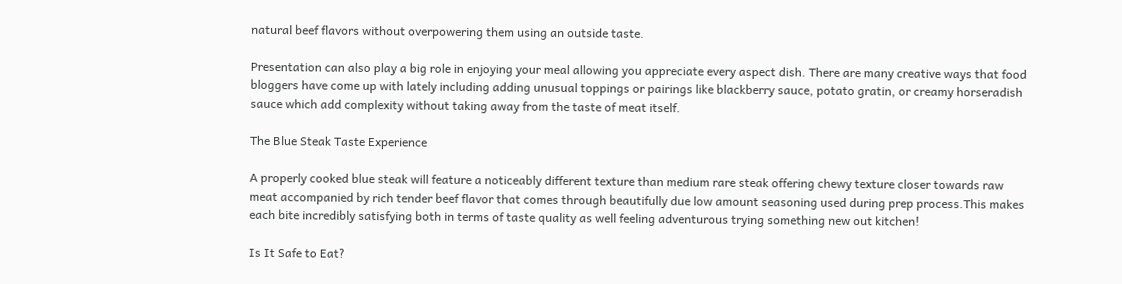natural beef flavors without overpowering them using an outside taste.

Presentation can also play a big role in enjoying your meal allowing you appreciate every aspect dish. There are many creative ways that food bloggers have come up with lately including adding unusual toppings or pairings like blackberry sauce, potato gratin, or creamy horseradish sauce which add complexity without taking away from the taste of meat itself.

The Blue Steak Taste Experience

A properly cooked blue steak will feature a noticeably different texture than medium rare steak offering chewy texture closer towards raw meat accompanied by rich tender beef flavor that comes through beautifully due low amount seasoning used during prep process.This makes each bite incredibly satisfying both in terms of taste quality as well feeling adventurous trying something new out kitchen!

Is It Safe to Eat?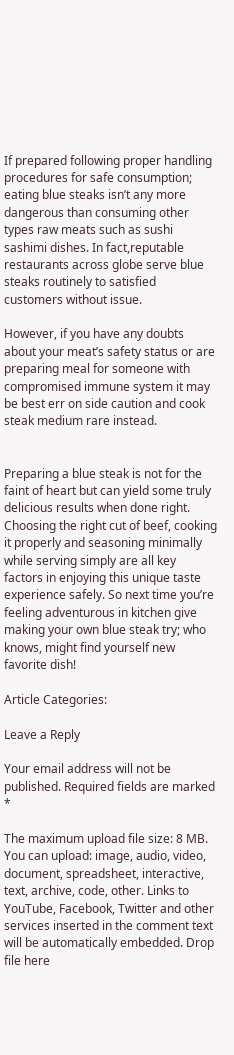If prepared following proper handling procedures for safe consumption; eating blue steaks isn’t any more dangerous than consuming other types raw meats such as sushi sashimi dishes. In fact,reputable restaurants across globe serve blue steaks routinely to satisfied customers without issue.

However, if you have any doubts about your meat’s safety status or are preparing meal for someone with compromised immune system it may be best err on side caution and cook steak medium rare instead.


Preparing a blue steak is not for the faint of heart but can yield some truly delicious results when done right. Choosing the right cut of beef, cooking it properly and seasoning minimally while serving simply are all key factors in enjoying this unique taste experience safely. So next time you’re feeling adventurous in kitchen give making your own blue steak try; who knows, might find yourself new favorite dish!

Article Categories:

Leave a Reply

Your email address will not be published. Required fields are marked *

The maximum upload file size: 8 MB. You can upload: image, audio, video, document, spreadsheet, interactive, text, archive, code, other. Links to YouTube, Facebook, Twitter and other services inserted in the comment text will be automatically embedded. Drop file here